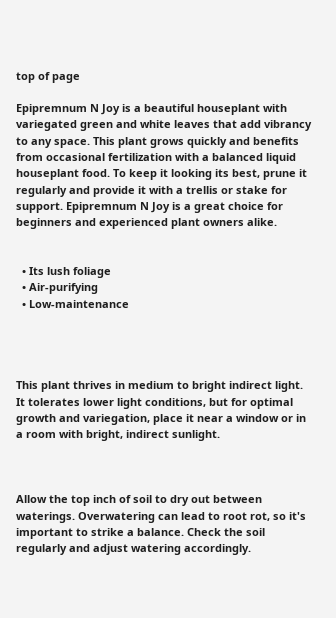top of page

Epipremnum N Joy is a beautiful houseplant with variegated green and white leaves that add vibrancy to any space. This plant grows quickly and benefits from occasional fertilization with a balanced liquid houseplant food. To keep it looking its best, prune it regularly and provide it with a trellis or stake for support. Epipremnum N Joy is a great choice for beginners and experienced plant owners alike.


  • Its lush foliage
  • Air-purifying
  • Low-maintenance




This plant thrives in medium to bright indirect light. It tolerates lower light conditions, but for optimal growth and variegation, place it near a window or in a room with bright, indirect sunlight.



Allow the top inch of soil to dry out between waterings. Overwatering can lead to root rot, so it's important to strike a balance. Check the soil regularly and adjust watering accordingly.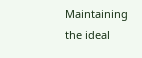Maintaining the ideal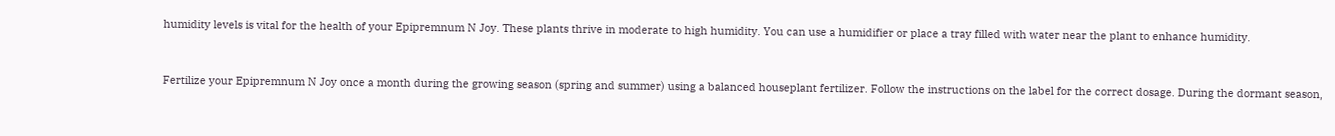humidity levels is vital for the health of your Epipremnum N Joy. These plants thrive in moderate to high humidity. You can use a humidifier or place a tray filled with water near the plant to enhance humidity.



Fertilize your Epipremnum N Joy once a month during the growing season (spring and summer) using a balanced houseplant fertilizer. Follow the instructions on the label for the correct dosage. During the dormant season,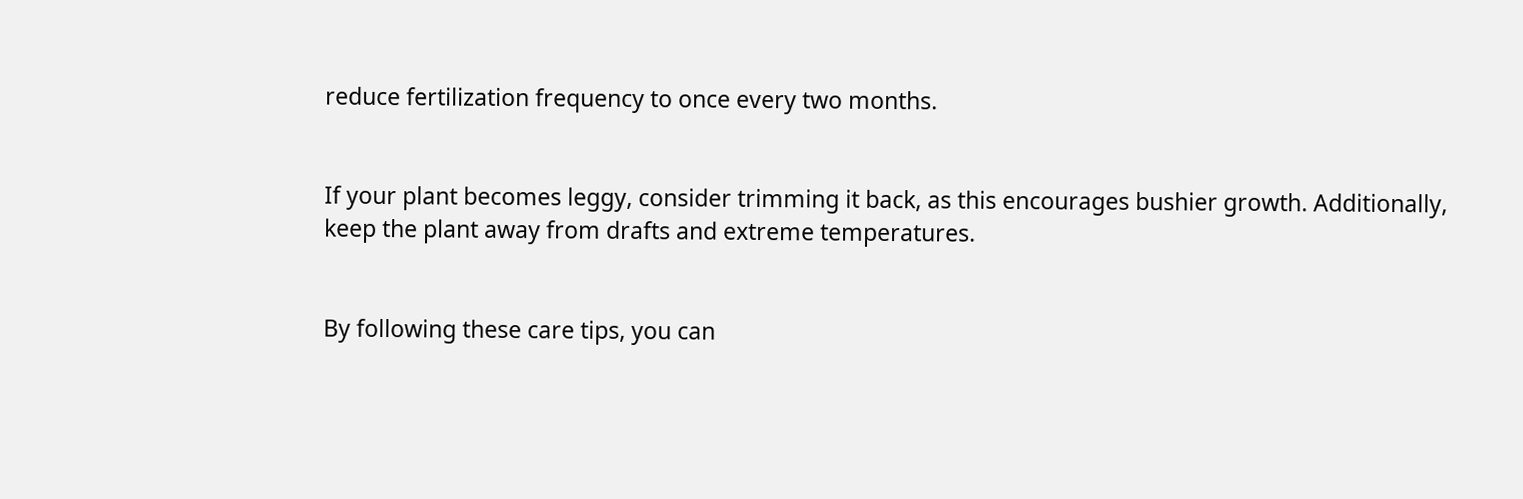reduce fertilization frequency to once every two months.


If your plant becomes leggy, consider trimming it back, as this encourages bushier growth. Additionally, keep the plant away from drafts and extreme temperatures.


By following these care tips, you can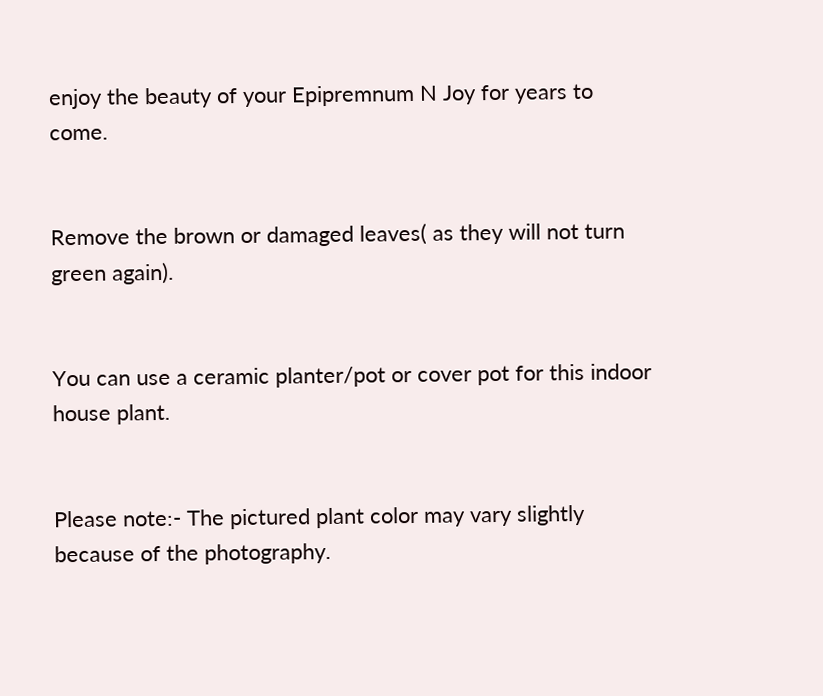enjoy the beauty of your Epipremnum N Joy for years to come.


Remove the brown or damaged leaves( as they will not turn green again).


You can use a ceramic planter/pot or cover pot for this indoor house plant.


Please note:- The pictured plant color may vary slightly because of the photography.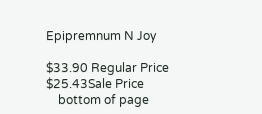Epipremnum N Joy

$33.90 Regular Price
$25.43Sale Price
    bottom of page